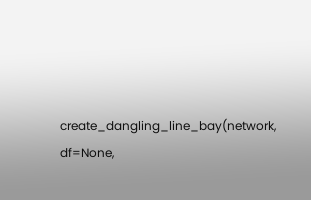create_dangling_line_bay(network, df=None,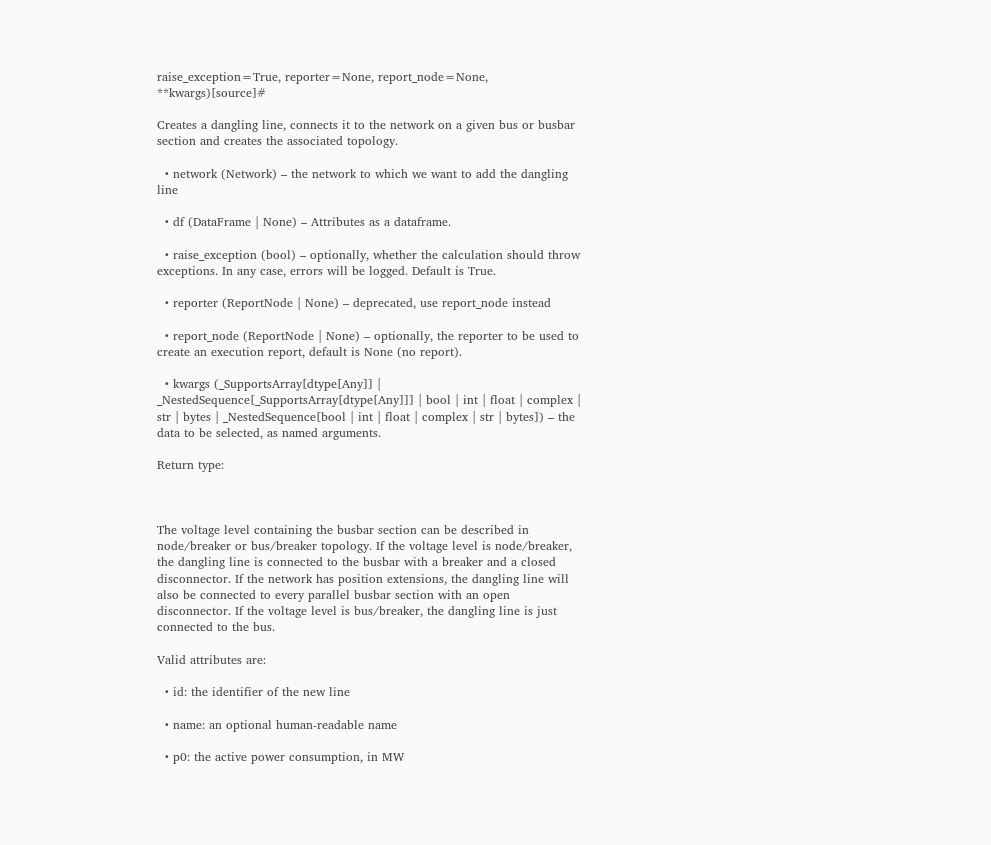raise_exception=True, reporter=None, report_node=None, **kwargs)[source]#

Creates a dangling line, connects it to the network on a given bus or busbar section and creates the associated topology.

  • network (Network) – the network to which we want to add the dangling line

  • df (DataFrame | None) – Attributes as a dataframe.

  • raise_exception (bool) – optionally, whether the calculation should throw exceptions. In any case, errors will be logged. Default is True.

  • reporter (ReportNode | None) – deprecated, use report_node instead

  • report_node (ReportNode | None) – optionally, the reporter to be used to create an execution report, default is None (no report).

  • kwargs (_SupportsArray[dtype[Any]] | _NestedSequence[_SupportsArray[dtype[Any]]] | bool | int | float | complex | str | bytes | _NestedSequence[bool | int | float | complex | str | bytes]) – the data to be selected, as named arguments.

Return type:



The voltage level containing the busbar section can be described in node/breaker or bus/breaker topology. If the voltage level is node/breaker, the dangling line is connected to the busbar with a breaker and a closed disconnector. If the network has position extensions, the dangling line will also be connected to every parallel busbar section with an open disconnector. If the voltage level is bus/breaker, the dangling line is just connected to the bus.

Valid attributes are:

  • id: the identifier of the new line

  • name: an optional human-readable name

  • p0: the active power consumption, in MW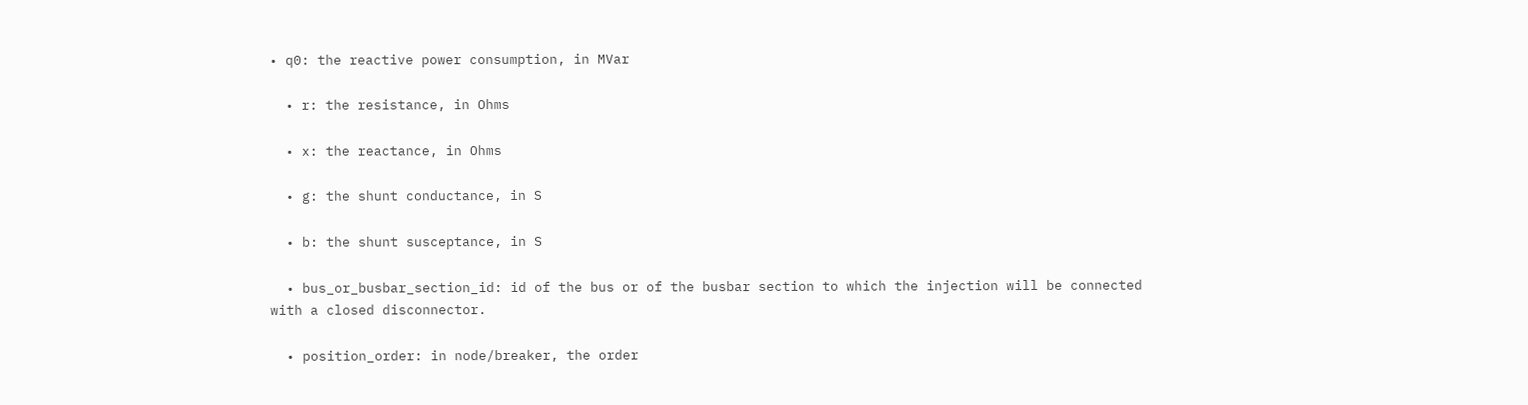• q0: the reactive power consumption, in MVar

  • r: the resistance, in Ohms

  • x: the reactance, in Ohms

  • g: the shunt conductance, in S

  • b: the shunt susceptance, in S

  • bus_or_busbar_section_id: id of the bus or of the busbar section to which the injection will be connected with a closed disconnector.

  • position_order: in node/breaker, the order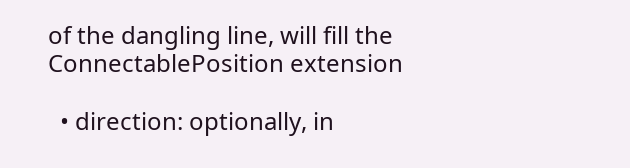of the dangling line, will fill the ConnectablePosition extension

  • direction: optionally, in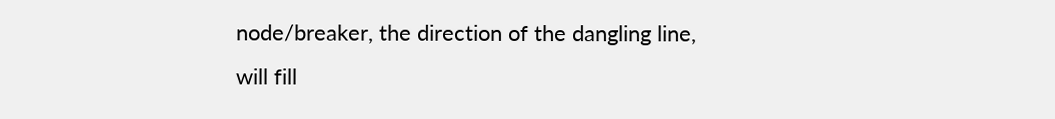node/breaker, the direction of the dangling line, will fill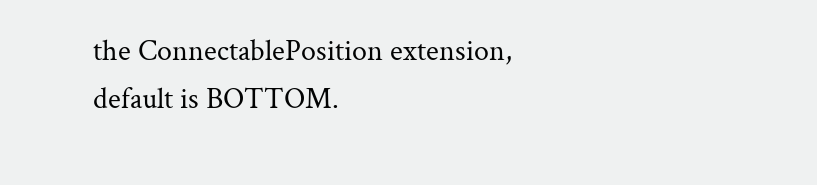the ConnectablePosition extension, default is BOTTOM.